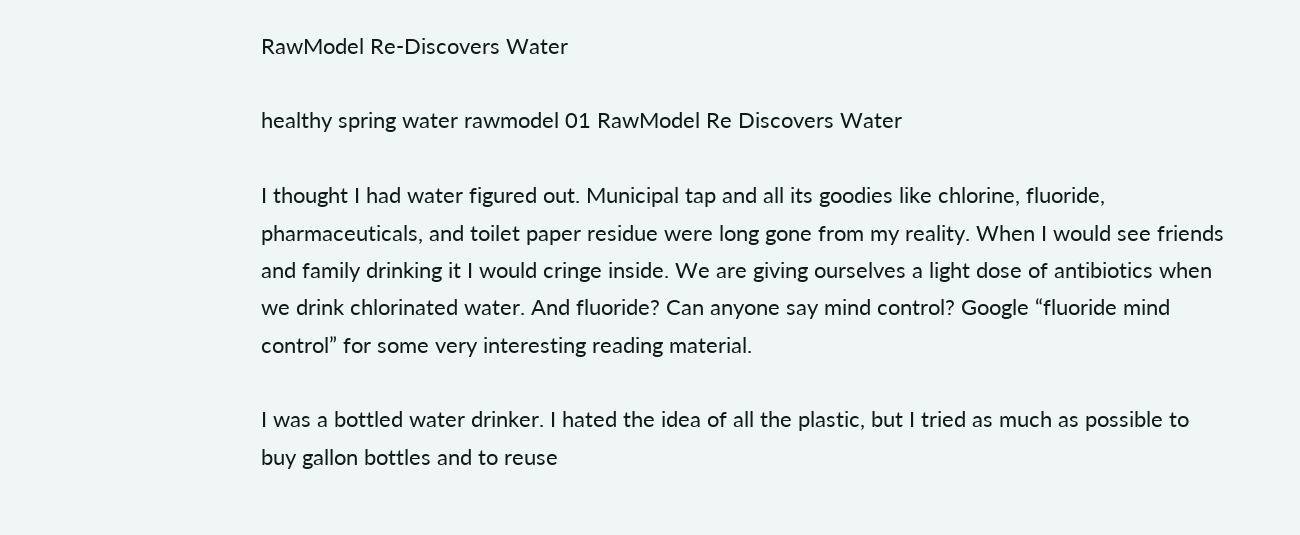RawModel Re-Discovers Water

healthy spring water rawmodel 01 RawModel Re Discovers Water

I thought I had water figured out. Municipal tap and all its goodies like chlorine, fluoride, pharmaceuticals, and toilet paper residue were long gone from my reality. When I would see friends and family drinking it I would cringe inside. We are giving ourselves a light dose of antibiotics when we drink chlorinated water. And fluoride? Can anyone say mind control? Google “fluoride mind control” for some very interesting reading material.

I was a bottled water drinker. I hated the idea of all the plastic, but I tried as much as possible to buy gallon bottles and to reuse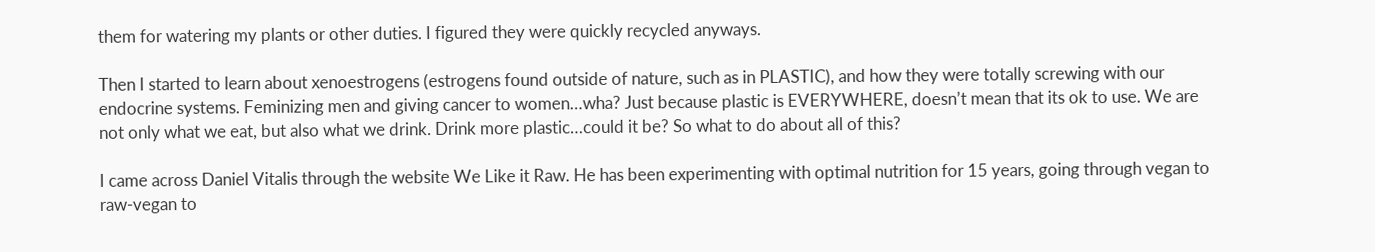them for watering my plants or other duties. I figured they were quickly recycled anyways.

Then I started to learn about xenoestrogens (estrogens found outside of nature, such as in PLASTIC), and how they were totally screwing with our endocrine systems. Feminizing men and giving cancer to women…wha? Just because plastic is EVERYWHERE, doesn’t mean that its ok to use. We are not only what we eat, but also what we drink. Drink more plastic…could it be? So what to do about all of this?

I came across Daniel Vitalis through the website We Like it Raw. He has been experimenting with optimal nutrition for 15 years, going through vegan to raw-vegan to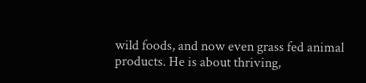wild foods, and now even grass fed animal products. He is about thriving,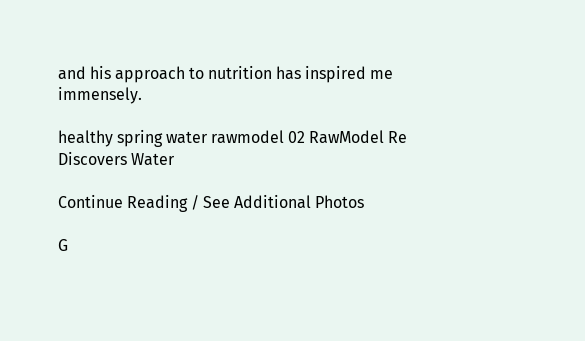and his approach to nutrition has inspired me immensely.

healthy spring water rawmodel 02 RawModel Re Discovers Water

Continue Reading / See Additional Photos

G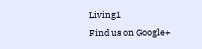Living1
Find us on Google+